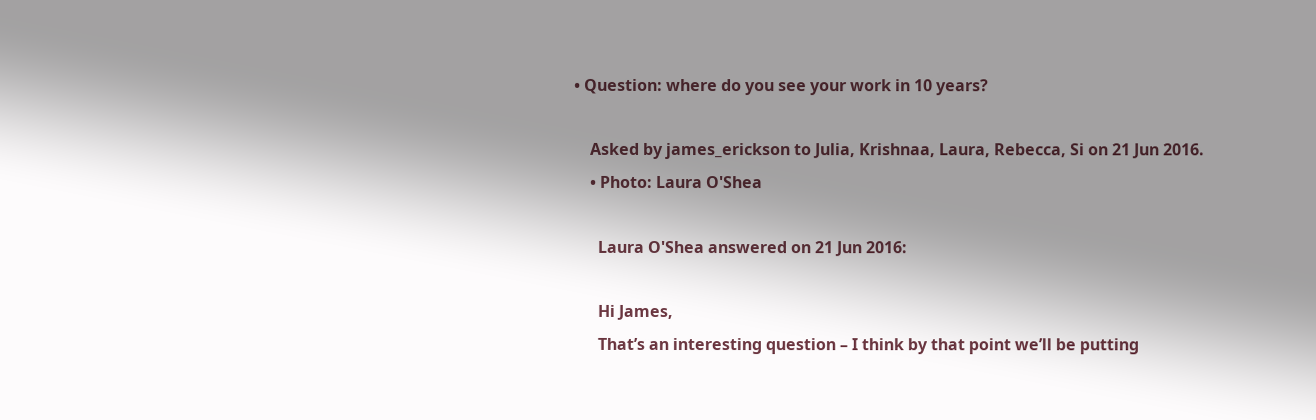• Question: where do you see your work in 10 years?

    Asked by james_erickson to Julia, Krishnaa, Laura, Rebecca, Si on 21 Jun 2016.
    • Photo: Laura O'Shea

      Laura O'Shea answered on 21 Jun 2016:

      Hi James,
      That’s an interesting question – I think by that point we’ll be putting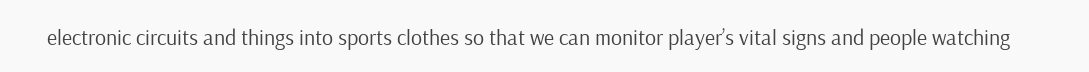electronic circuits and things into sports clothes so that we can monitor player’s vital signs and people watching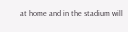at home and in the stadium will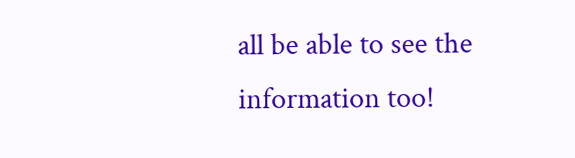all be able to see the information too!